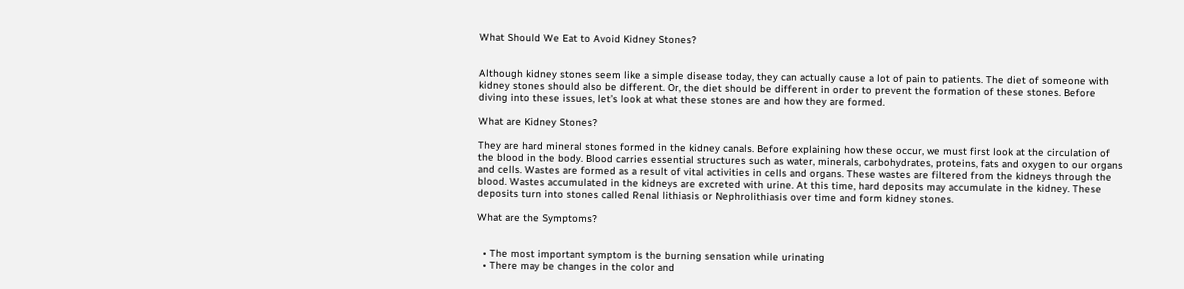What Should We Eat to Avoid Kidney Stones?


Although kidney stones seem like a simple disease today, they can actually cause a lot of pain to patients. The diet of someone with kidney stones should also be different. Or, the diet should be different in order to prevent the formation of these stones. Before diving into these issues, let’s look at what these stones are and how they are formed.

What are Kidney Stones?

They are hard mineral stones formed in the kidney canals. Before explaining how these occur, we must first look at the circulation of the blood in the body. Blood carries essential structures such as water, minerals, carbohydrates, proteins, fats and oxygen to our organs and cells. Wastes are formed as a result of vital activities in cells and organs. These wastes are filtered from the kidneys through the blood. Wastes accumulated in the kidneys are excreted with urine. At this time, hard deposits may accumulate in the kidney. These deposits turn into stones called Renal lithiasis or Nephrolithiasis over time and form kidney stones.

What are the Symptoms?


  • The most important symptom is the burning sensation while urinating
  • There may be changes in the color and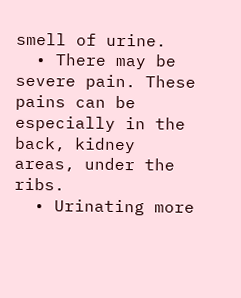smell of urine.
  • There may be severe pain. These pains can be especially in the back, kidney areas, under the ribs.
  • Urinating more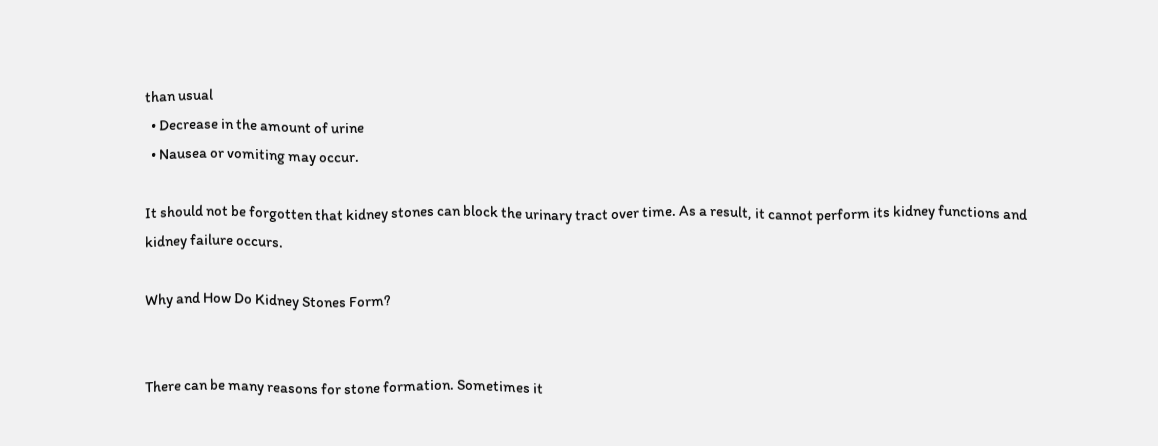than usual
  • Decrease in the amount of urine
  • Nausea or vomiting may occur.

It should not be forgotten that kidney stones can block the urinary tract over time. As a result, it cannot perform its kidney functions and kidney failure occurs.

Why and How Do Kidney Stones Form?


There can be many reasons for stone formation. Sometimes it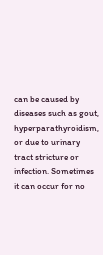can be caused by diseases such as gout, hyperparathyroidism, or due to urinary tract stricture or infection. Sometimes it can occur for no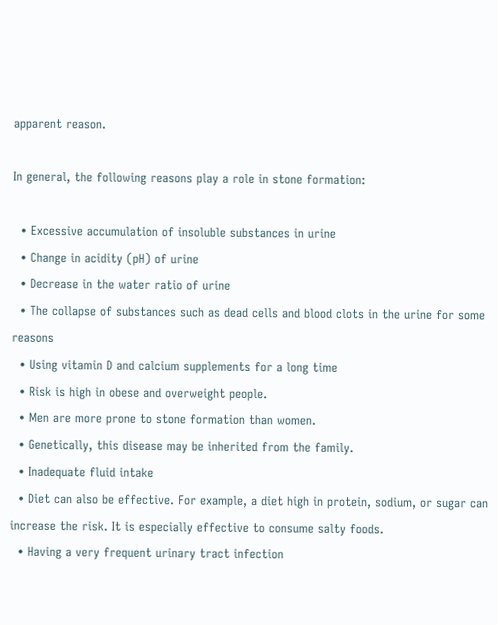apparent reason.

In general, the following reasons play a role in stone formation:

  • Excessive accumulation of insoluble substances in urine
  • Change in acidity (pH) of urine
  • Decrease in the water ratio of urine
  • The collapse of substances such as dead cells and blood clots in the urine for some reasons
  • Using vitamin D and calcium supplements for a long time
  • Risk is high in obese and overweight people.
  • Men are more prone to stone formation than women.
  • Genetically, this disease may be inherited from the family.
  • Inadequate fluid intake
  • Diet can also be effective. For example, a diet high in protein, sodium, or sugar can increase the risk. It is especially effective to consume salty foods.
  • Having a very frequent urinary tract infection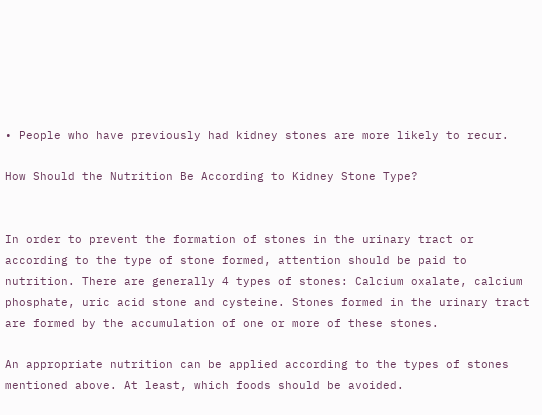• People who have previously had kidney stones are more likely to recur.

How Should the Nutrition Be According to Kidney Stone Type?


In order to prevent the formation of stones in the urinary tract or according to the type of stone formed, attention should be paid to nutrition. There are generally 4 types of stones: Calcium oxalate, calcium phosphate, uric acid stone and cysteine. Stones formed in the urinary tract are formed by the accumulation of one or more of these stones.

An appropriate nutrition can be applied according to the types of stones mentioned above. At least, which foods should be avoided.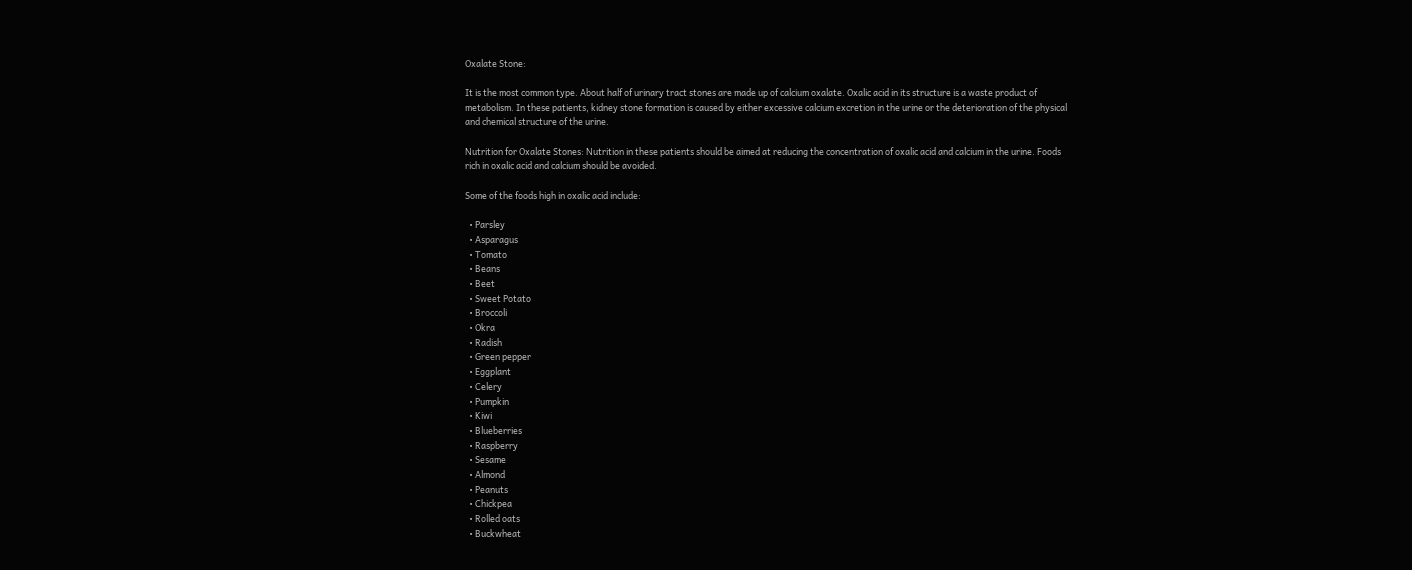Oxalate Stone:

It is the most common type. About half of urinary tract stones are made up of calcium oxalate. Oxalic acid in its structure is a waste product of metabolism. In these patients, kidney stone formation is caused by either excessive calcium excretion in the urine or the deterioration of the physical and chemical structure of the urine.

Nutrition for Oxalate Stones: Nutrition in these patients should be aimed at reducing the concentration of oxalic acid and calcium in the urine. Foods rich in oxalic acid and calcium should be avoided.

Some of the foods high in oxalic acid include:

  • Parsley
  • Asparagus
  • Tomato
  • Beans
  • Beet
  • Sweet Potato
  • Broccoli
  • Okra
  • Radish
  • Green pepper
  • Eggplant
  • Celery
  • Pumpkin
  • Kiwi
  • Blueberries
  • Raspberry
  • Sesame
  • Almond
  • Peanuts
  • Chickpea
  • Rolled oats
  • Buckwheat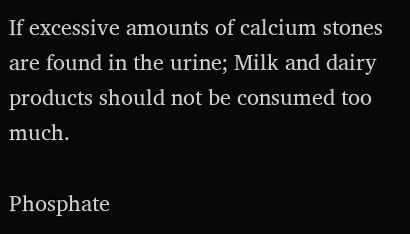If excessive amounts of calcium stones are found in the urine; Milk and dairy products should not be consumed too much.

Phosphate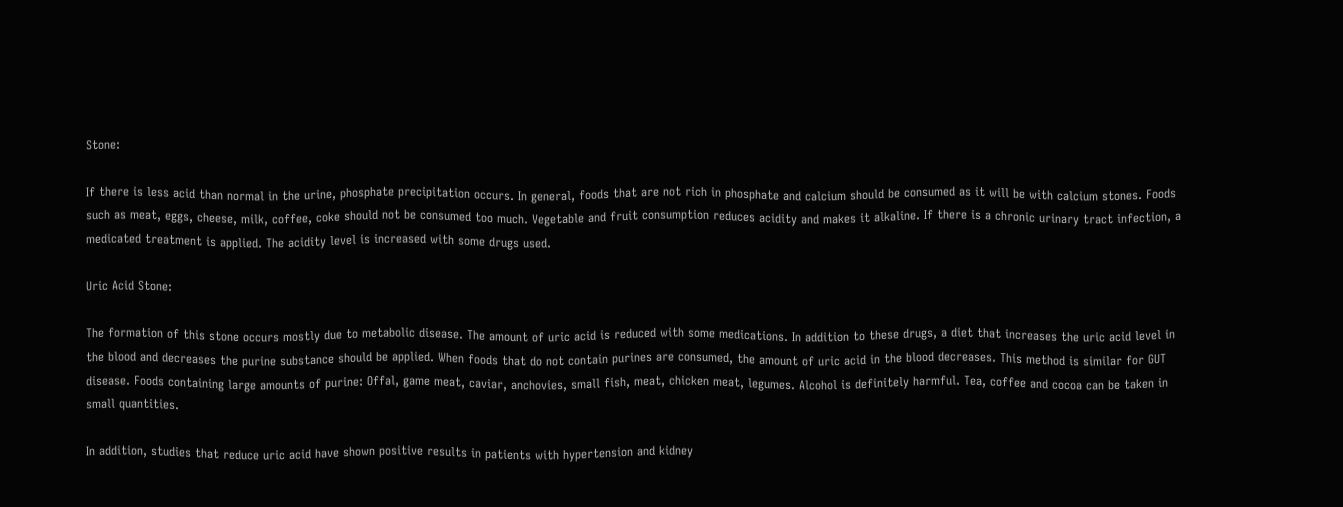Stone:

If there is less acid than normal in the urine, phosphate precipitation occurs. In general, foods that are not rich in phosphate and calcium should be consumed as it will be with calcium stones. Foods such as meat, eggs, cheese, milk, coffee, coke should not be consumed too much. Vegetable and fruit consumption reduces acidity and makes it alkaline. If there is a chronic urinary tract infection, a medicated treatment is applied. The acidity level is increased with some drugs used.

Uric Acid Stone:

The formation of this stone occurs mostly due to metabolic disease. The amount of uric acid is reduced with some medications. In addition to these drugs, a diet that increases the uric acid level in the blood and decreases the purine substance should be applied. When foods that do not contain purines are consumed, the amount of uric acid in the blood decreases. This method is similar for GUT disease. Foods containing large amounts of purine: Offal, game meat, caviar, anchovies, small fish, meat, chicken meat, legumes. Alcohol is definitely harmful. Tea, coffee and cocoa can be taken in small quantities.

In addition, studies that reduce uric acid have shown positive results in patients with hypertension and kidney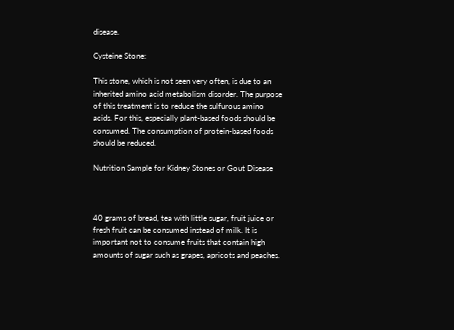disease.

Cysteine Stone:

This stone, which is not seen very often, is due to an inherited amino acid metabolism disorder. The purpose of this treatment is to reduce the sulfurous amino acids. For this, especially plant-based foods should be consumed. The consumption of protein-based foods should be reduced.

Nutrition Sample for Kidney Stones or Gout Disease



40 grams of bread, tea with little sugar, fruit juice or fresh fruit can be consumed instead of milk. It is important not to consume fruits that contain high amounts of sugar such as grapes, apricots and peaches.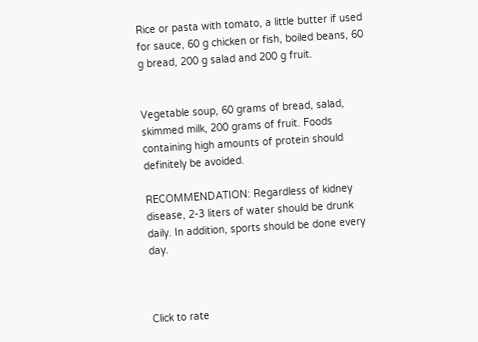Rice or pasta with tomato, a little butter if used for sauce, 60 g chicken or fish, boiled beans, 60 g bread, 200 g salad and 200 g fruit.


Vegetable soup, 60 grams of bread, salad, skimmed milk, 200 grams of fruit. Foods containing high amounts of protein should definitely be avoided.

RECOMMENDATION: Regardless of kidney disease, 2-3 liters of water should be drunk daily. In addition, sports should be done every day.



Click to rate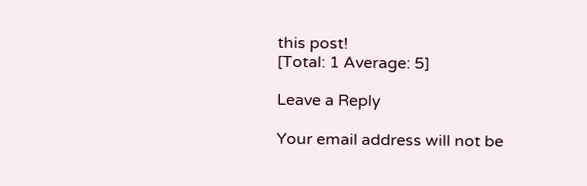this post!
[Total: 1 Average: 5]

Leave a Reply

Your email address will not be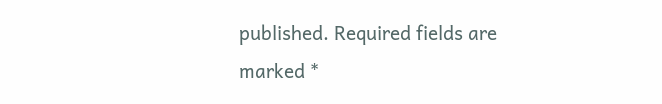published. Required fields are marked *